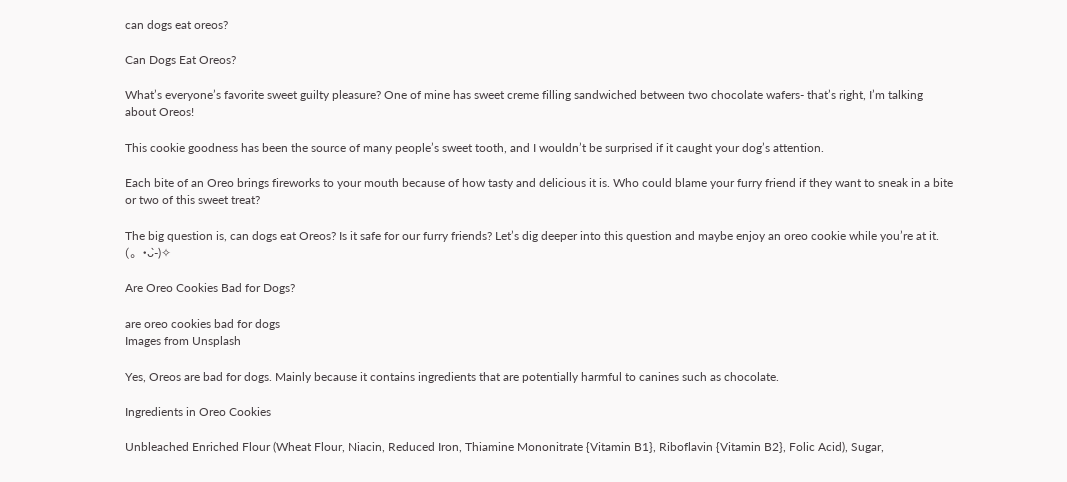can dogs eat oreos?

Can Dogs Eat Oreos?

What’s everyone’s favorite sweet guilty pleasure? One of mine has sweet creme filling sandwiched between two chocolate wafers- that’s right, I’m talking about Oreos!

This cookie goodness has been the source of many people’s sweet tooth, and I wouldn’t be surprised if it caught your dog’s attention.

Each bite of an Oreo brings fireworks to your mouth because of how tasty and delicious it is. Who could blame your furry friend if they want to sneak in a bite or two of this sweet treat?

The big question is, can dogs eat Oreos? Is it safe for our furry friends? Let’s dig deeper into this question and maybe enjoy an oreo cookie while you’re at it. (。•̀ᴗ-)✧

Are Oreo Cookies Bad for Dogs?

are oreo cookies bad for dogs
Images from Unsplash

Yes, Oreos are bad for dogs. Mainly because it contains ingredients that are potentially harmful to canines such as chocolate.

Ingredients in Oreo Cookies

Unbleached Enriched Flour (Wheat Flour, Niacin, Reduced Iron, Thiamine Mononitrate {Vitamin B1}, Riboflavin {Vitamin B2}, Folic Acid), Sugar,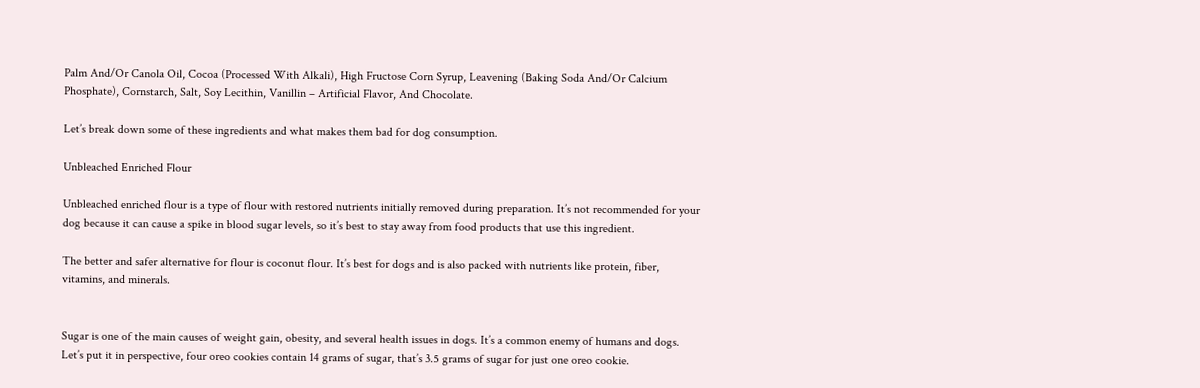Palm And/Or Canola Oil, Cocoa (Processed With Alkali), High Fructose Corn Syrup, Leavening (Baking Soda And/Or Calcium Phosphate), Cornstarch, Salt, Soy Lecithin, Vanillin – Artificial Flavor, And Chocolate.

Let’s break down some of these ingredients and what makes them bad for dog consumption.

Unbleached Enriched Flour

Unbleached enriched flour is a type of flour with restored nutrients initially removed during preparation. It’s not recommended for your dog because it can cause a spike in blood sugar levels, so it’s best to stay away from food products that use this ingredient.

The better and safer alternative for flour is coconut flour. It’s best for dogs and is also packed with nutrients like protein, fiber, vitamins, and minerals.


Sugar is one of the main causes of weight gain, obesity, and several health issues in dogs. It’s a common enemy of humans and dogs. Let’s put it in perspective, four oreo cookies contain 14 grams of sugar, that’s 3.5 grams of sugar for just one oreo cookie.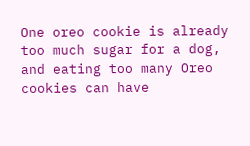One oreo cookie is already too much sugar for a dog, and eating too many Oreo cookies can have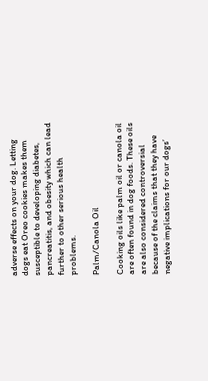adverse effects on your dog. Letting dogs eat Oreo cookies makes them susceptible to developing diabetes, pancreatitis, and obesity which can lead further to other serious health problems.

Palm/Canola Oil

Cooking oils like palm oil or canola oil are often found in dog foods. These oils are also considered controversial because of the claims that they have negative implications for our dogs’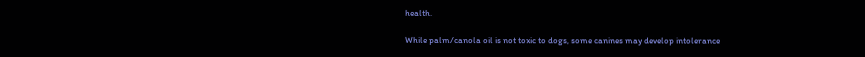health.

While palm/canola oil is not toxic to dogs, some canines may develop intolerance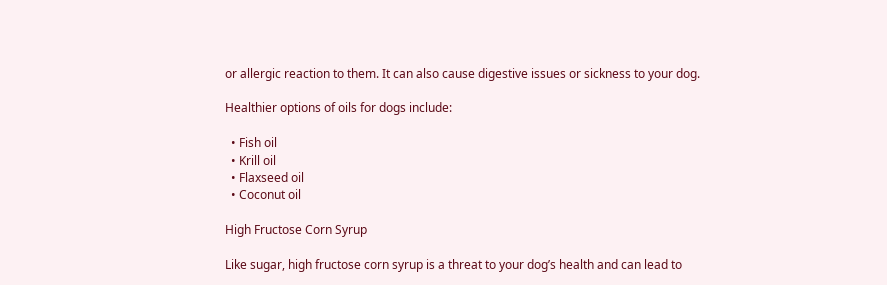or allergic reaction to them. It can also cause digestive issues or sickness to your dog.

Healthier options of oils for dogs include:

  • Fish oil
  • Krill oil
  • Flaxseed oil
  • Coconut oil

High Fructose Corn Syrup

Like sugar, high fructose corn syrup is a threat to your dog’s health and can lead to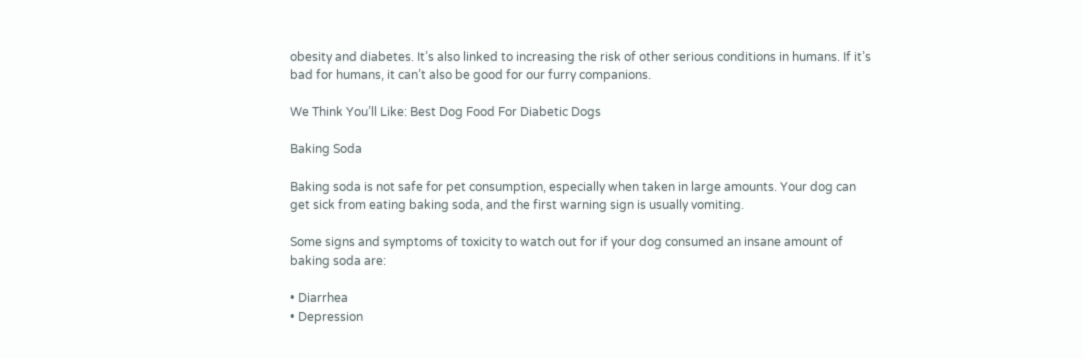obesity and diabetes. It’s also linked to increasing the risk of other serious conditions in humans. If it’s bad for humans, it can’t also be good for our furry companions.

We Think You’ll Like: Best Dog Food For Diabetic Dogs

Baking Soda

Baking soda is not safe for pet consumption, especially when taken in large amounts. Your dog can get sick from eating baking soda, and the first warning sign is usually vomiting.

Some signs and symptoms of toxicity to watch out for if your dog consumed an insane amount of baking soda are:

• Diarrhea
• Depression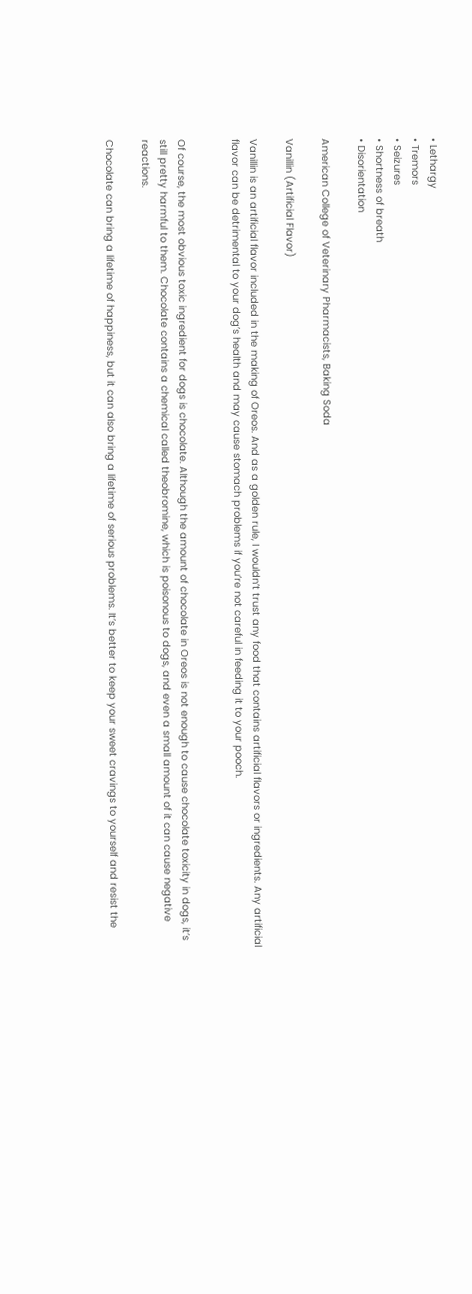• Lethargy
• Tremors
• Seizures
• Shortness of breath
• Disorientation

American College of Veterinary Pharmacists, Baking Soda

Vanillin (Artificial Flavor)

Vanillin is an artificial flavor included in the making of Oreos. And as a golden rule, I wouldn’t trust any food that contains artificial flavors or ingredients. Any artificial flavor can be detrimental to your dog’s health and may cause stomach problems if you’re not careful in feeding it to your pooch.


Of course, the most obvious toxic ingredient for dogs is chocolate. Although the amount of chocolate in Oreos is not enough to cause chocolate toxicity in dogs, it’s still pretty harmful to them. Chocolate contains a chemical called theobromine, which is poisonous to dogs, and even a small amount of it can cause negative reactions.

Chocolate can bring a lifetime of happiness, but it can also bring a lifetime of serious problems. It’s better to keep your sweet cravings to yourself and resist the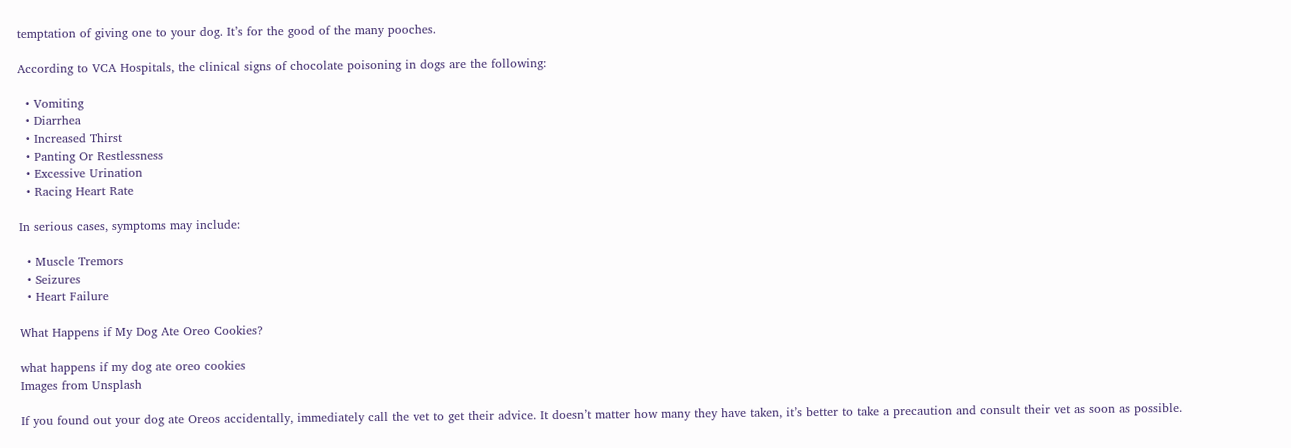temptation of giving one to your dog. It’s for the good of the many pooches.

According to VCA Hospitals, the clinical signs of chocolate poisoning in dogs are the following:

  • Vomiting
  • Diarrhea
  • Increased Thirst
  • Panting Or Restlessness
  • Excessive Urination
  • Racing Heart Rate

In serious cases, symptoms may include:

  • Muscle Tremors
  • Seizures
  • Heart Failure

What Happens if My Dog Ate Oreo Cookies?

what happens if my dog ate oreo cookies
Images from Unsplash

If you found out your dog ate Oreos accidentally, immediately call the vet to get their advice. It doesn’t matter how many they have taken, it’s better to take a precaution and consult their vet as soon as possible.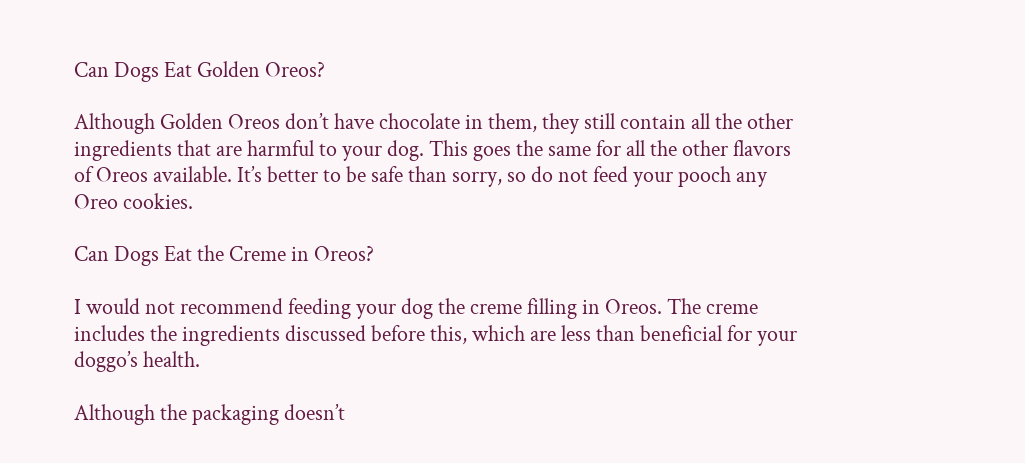Can Dogs Eat Golden Oreos?

Although Golden Oreos don’t have chocolate in them, they still contain all the other ingredients that are harmful to your dog. This goes the same for all the other flavors of Oreos available. It’s better to be safe than sorry, so do not feed your pooch any Oreo cookies.

Can Dogs Eat the Creme in Oreos?

I would not recommend feeding your dog the creme filling in Oreos. The creme includes the ingredients discussed before this, which are less than beneficial for your doggo’s health.

Although the packaging doesn’t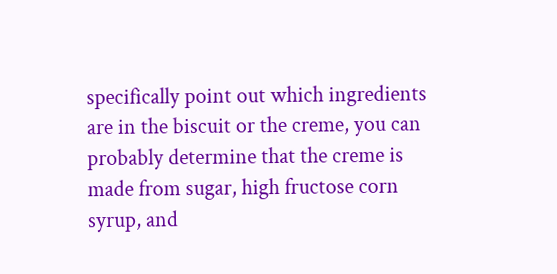specifically point out which ingredients are in the biscuit or the creme, you can probably determine that the creme is made from sugar, high fructose corn syrup, and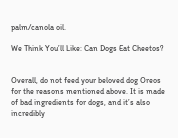palm/canola oil.

We Think You’ll Like: Can Dogs Eat Cheetos?


Overall, do not feed your beloved dog Oreos for the reasons mentioned above. It is made of bad ingredients for dogs, and it’s also incredibly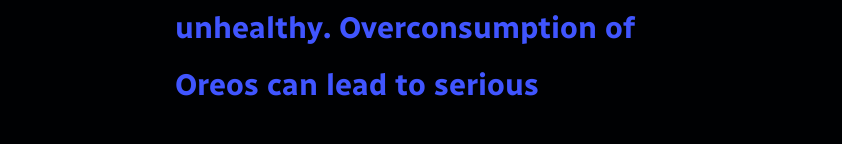unhealthy. Overconsumption of Oreos can lead to serious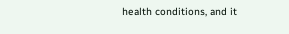health conditions, and it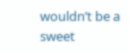wouldn’t be a sweet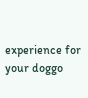experience for your doggo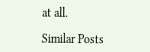at all.

Similar Posts